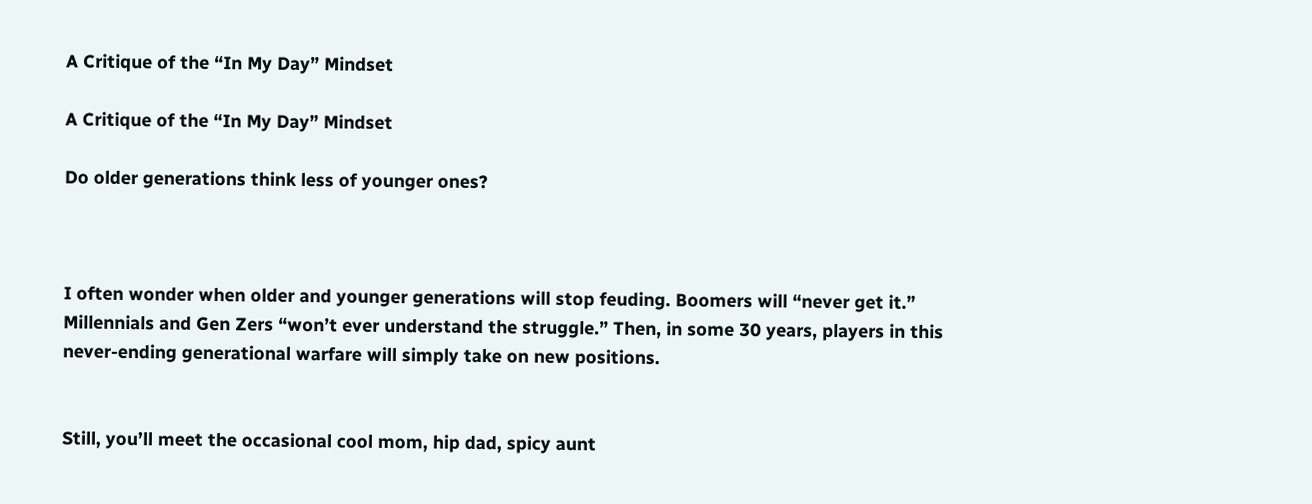A Critique of the “In My Day” Mindset

A Critique of the “In My Day” Mindset

Do older generations think less of younger ones?



I often wonder when older and younger generations will stop feuding. Boomers will “never get it.” Millennials and Gen Zers “won’t ever understand the struggle.” Then, in some 30 years, players in this never-ending generational warfare will simply take on new positions.


Still, you’ll meet the occasional cool mom, hip dad, spicy aunt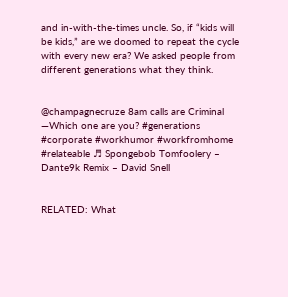and in-with-the-times uncle. So, if “kids will be kids,” are we doomed to repeat the cycle with every new era? We asked people from different generations what they think.


@champagnecruze 8am calls are Criminal —Which one are you? #generations #corporate #workhumor #workfromhome #relateable ♬ Spongebob Tomfoolery – Dante9k Remix – David Snell


RELATED: What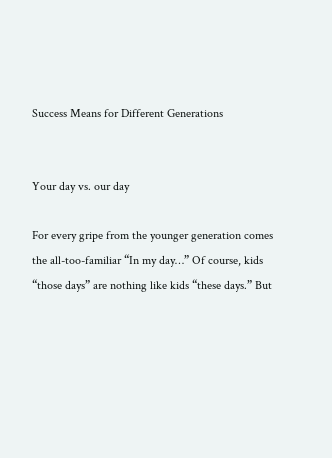Success Means for Different Generations


Your day vs. our day

For every gripe from the younger generation comes the all-too-familiar “In my day…” Of course, kids “those days” are nothing like kids “these days.” But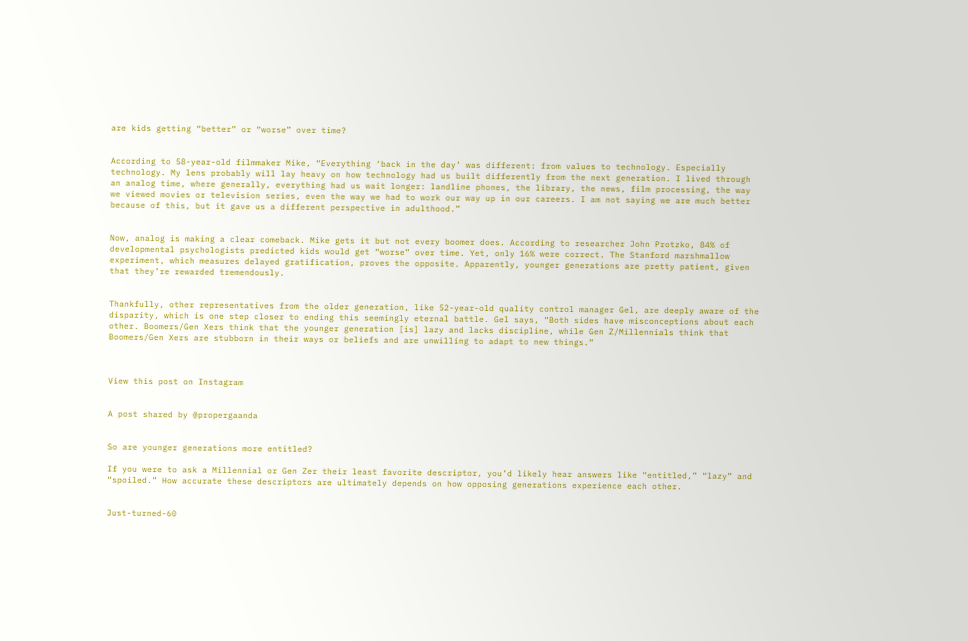are kids getting “better” or “worse” over time?


According to 58-year-old filmmaker Mike, “Everything ‘back in the day’ was different: from values to technology. Especially technology. My lens probably will lay heavy on how technology had us built differently from the next generation. I lived through an analog time, where generally, everything had us wait longer: landline phones, the library, the news, film processing, the way we viewed movies or television series, even the way we had to work our way up in our careers. I am not saying we are much better because of this, but it gave us a different perspective in adulthood.”


Now, analog is making a clear comeback. Mike gets it but not every boomer does. According to researcher John Protzko, 84% of developmental psychologists predicted kids would get “worse” over time. Yet, only 16% were correct. The Stanford marshmallow experiment, which measures delayed gratification, proves the opposite. Apparently, younger generations are pretty patient, given that they’re rewarded tremendously.


Thankfully, other representatives from the older generation, like 52-year-old quality control manager Gel, are deeply aware of the disparity, which is one step closer to ending this seemingly eternal battle. Gel says, “Both sides have misconceptions about each other. Boomers/Gen Xers think that the younger generation [is] lazy and lacks discipline, while Gen Z/Millennials think that Boomers/Gen Xers are stubborn in their ways or beliefs and are unwilling to adapt to new things.”



View this post on Instagram


A post shared by @propergaanda


So are younger generations more entitled?

If you were to ask a Millennial or Gen Zer their least favorite descriptor, you’d likely hear answers like “entitled,” “lazy” and “spoiled.” How accurate these descriptors are ultimately depends on how opposing generations experience each other.


Just-turned-60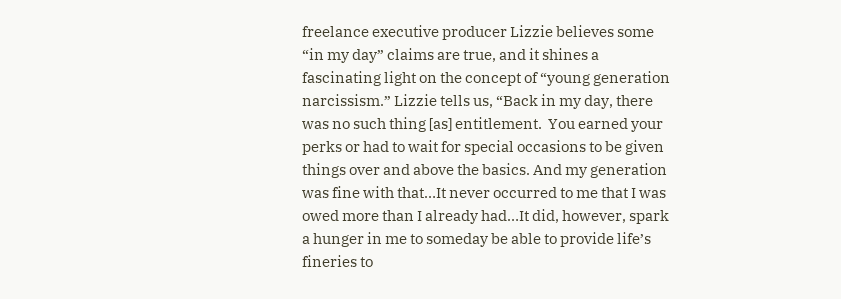freelance executive producer Lizzie believes some “in my day” claims are true, and it shines a fascinating light on the concept of “young generation narcissism.” Lizzie tells us, “Back in my day, there was no such thing [as] entitlement.  You earned your perks or had to wait for special occasions to be given things over and above the basics. And my generation was fine with that…It never occurred to me that I was owed more than I already had…It did, however, spark a hunger in me to someday be able to provide life’s fineries to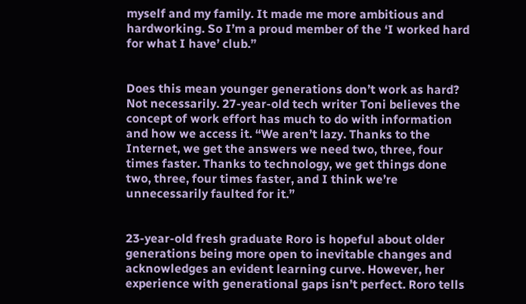myself and my family. It made me more ambitious and hardworking. So I’m a proud member of the ‘I worked hard for what I have’ club.”


Does this mean younger generations don’t work as hard? Not necessarily. 27-year-old tech writer Toni believes the concept of work effort has much to do with information and how we access it. “We aren’t lazy. Thanks to the Internet, we get the answers we need two, three, four times faster. Thanks to technology, we get things done two, three, four times faster, and I think we’re unnecessarily faulted for it.”


23-year-old fresh graduate Roro is hopeful about older generations being more open to inevitable changes and acknowledges an evident learning curve. However, her experience with generational gaps isn’t perfect. Roro tells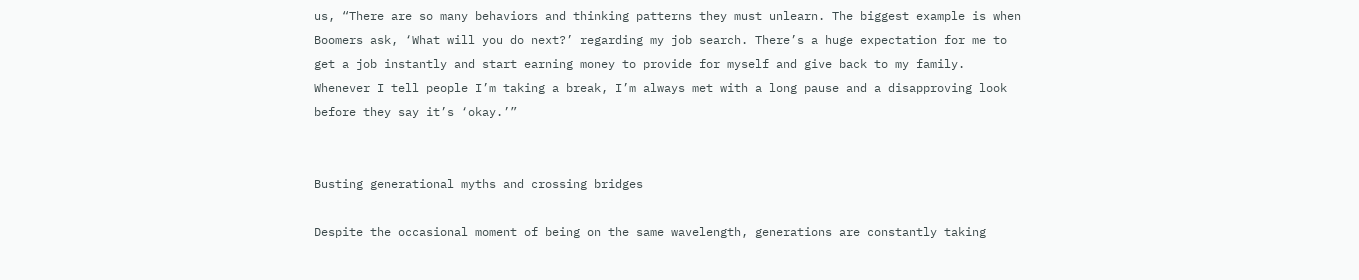us, “There are so many behaviors and thinking patterns they must unlearn. The biggest example is when Boomers ask, ‘What will you do next?’ regarding my job search. There’s a huge expectation for me to get a job instantly and start earning money to provide for myself and give back to my family. Whenever I tell people I’m taking a break, I’m always met with a long pause and a disapproving look before they say it’s ‘okay.’”


Busting generational myths and crossing bridges

Despite the occasional moment of being on the same wavelength, generations are constantly taking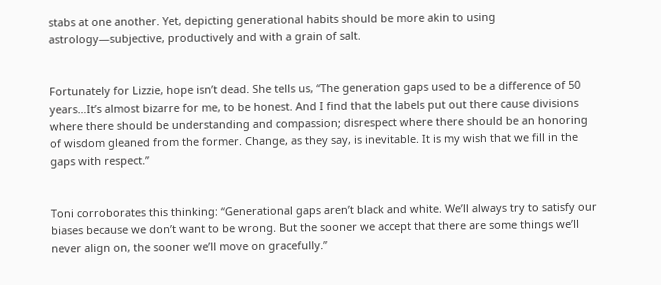stabs at one another. Yet, depicting generational habits should be more akin to using astrology—subjective, productively and with a grain of salt.


Fortunately for Lizzie, hope isn’t dead. She tells us, “The generation gaps used to be a difference of 50 years…It’s almost bizarre for me, to be honest. And I find that the labels put out there cause divisions where there should be understanding and compassion; disrespect where there should be an honoring of wisdom gleaned from the former. Change, as they say, is inevitable. It is my wish that we fill in the gaps with respect.”


Toni corroborates this thinking: “Generational gaps aren’t black and white. We’ll always try to satisfy our biases because we don’t want to be wrong. But the sooner we accept that there are some things we’ll never align on, the sooner we’ll move on gracefully.”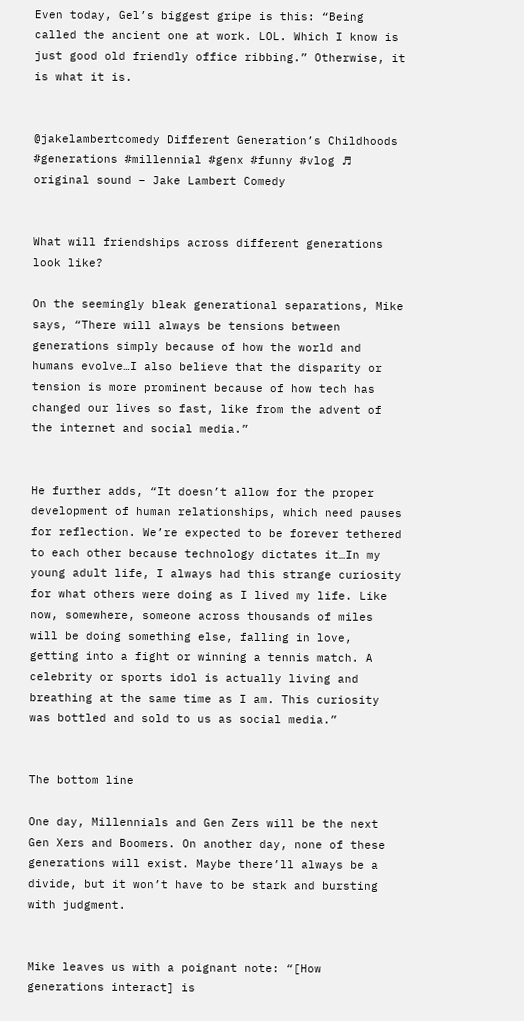Even today, Gel’s biggest gripe is this: “Being called the ancient one at work. LOL. Which I know is just good old friendly office ribbing.” Otherwise, it is what it is.


@jakelambertcomedy Different Generation’s Childhoods #generations #millennial #genx #funny #vlog ♬ original sound – Jake Lambert Comedy


What will friendships across different generations look like?

On the seemingly bleak generational separations, Mike says, “There will always be tensions between generations simply because of how the world and humans evolve…I also believe that the disparity or tension is more prominent because of how tech has changed our lives so fast, like from the advent of the internet and social media.”


He further adds, “It doesn’t allow for the proper development of human relationships, which need pauses for reflection. We’re expected to be forever tethered to each other because technology dictates it…In my young adult life, I always had this strange curiosity for what others were doing as I lived my life. Like now, somewhere, someone across thousands of miles will be doing something else, falling in love, getting into a fight or winning a tennis match. A celebrity or sports idol is actually living and breathing at the same time as I am. This curiosity was bottled and sold to us as social media.”


The bottom line

One day, Millennials and Gen Zers will be the next Gen Xers and Boomers. On another day, none of these generations will exist. Maybe there’ll always be a divide, but it won’t have to be stark and bursting with judgment.


Mike leaves us with a poignant note: “[How generations interact] is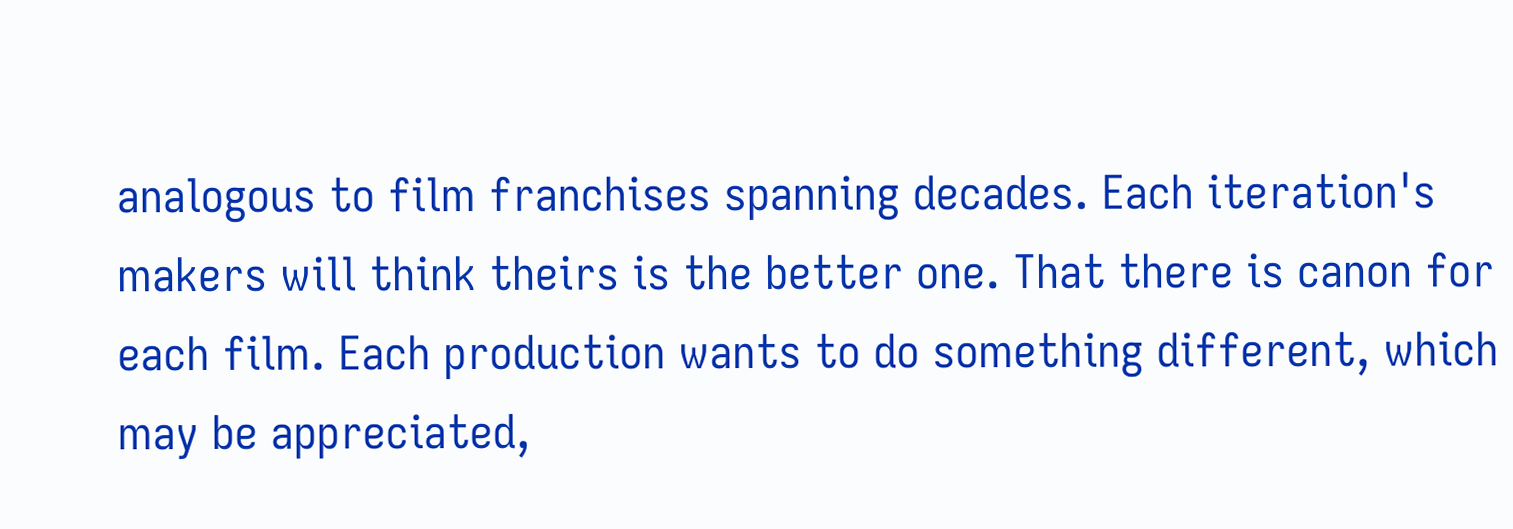analogous to film franchises spanning decades. Each iteration's makers will think theirs is the better one. That there is canon for each film. Each production wants to do something different, which may be appreciated,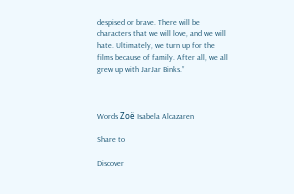despised or brave. There will be characters that we will love, and we will hate. Ultimately, we turn up for the films because of family. After all, we all grew up with JarJar Binks.”



Words Zoë Isabela Alcazaren

Share to

Discover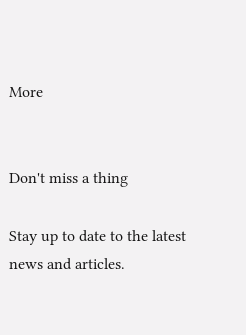More


Don't miss a thing

Stay up to date to the latest news and articles.